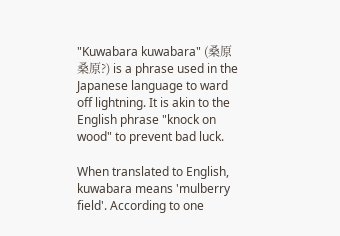"Kuwabara kuwabara" (桑原桑原?) is a phrase used in the Japanese language to ward off lightning. It is akin to the English phrase "knock on wood" to prevent bad luck.

When translated to English, kuwabara means 'mulberry field'. According to one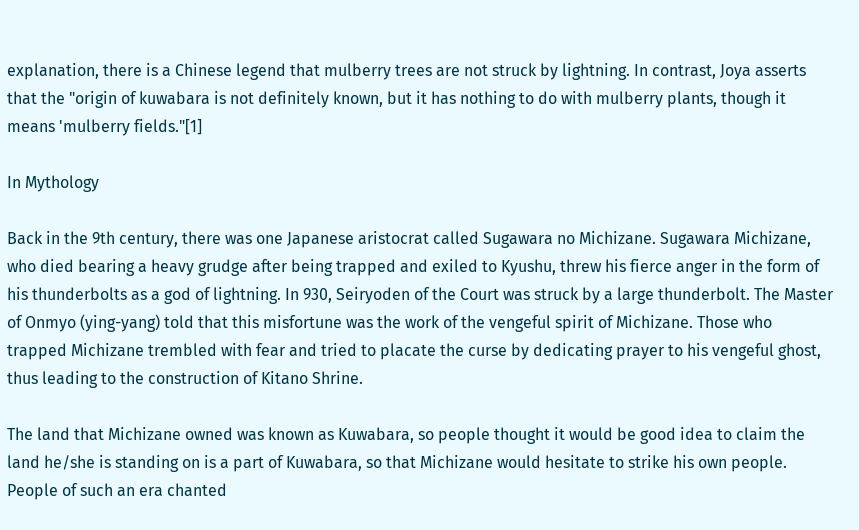explanation, there is a Chinese legend that mulberry trees are not struck by lightning. In contrast, Joya asserts that the "origin of kuwabara is not definitely known, but it has nothing to do with mulberry plants, though it means 'mulberry fields."[1]

In Mythology

Back in the 9th century, there was one Japanese aristocrat called Sugawara no Michizane. Sugawara Michizane, who died bearing a heavy grudge after being trapped and exiled to Kyushu, threw his fierce anger in the form of his thunderbolts as a god of lightning. In 930, Seiryoden of the Court was struck by a large thunderbolt. The Master of Onmyo (ying-yang) told that this misfortune was the work of the vengeful spirit of Michizane. Those who trapped Michizane trembled with fear and tried to placate the curse by dedicating prayer to his vengeful ghost, thus leading to the construction of Kitano Shrine.

The land that Michizane owned was known as Kuwabara, so people thought it would be good idea to claim the land he/she is standing on is a part of Kuwabara, so that Michizane would hesitate to strike his own people. People of such an era chanted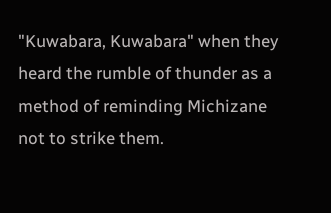"Kuwabara, Kuwabara" when they heard the rumble of thunder as a method of reminding Michizane not to strike them.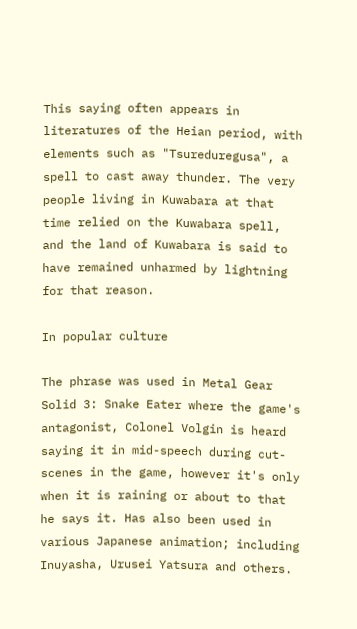This saying often appears in literatures of the Heian period, with elements such as "Tsureduregusa", a spell to cast away thunder. The very people living in Kuwabara at that time relied on the Kuwabara spell, and the land of Kuwabara is said to have remained unharmed by lightning for that reason.

In popular culture

The phrase was used in Metal Gear Solid 3: Snake Eater where the game's antagonist, Colonel Volgin is heard saying it in mid-speech during cut-scenes in the game, however it's only when it is raining or about to that he says it. Has also been used in various Japanese animation; including Inuyasha, Urusei Yatsura and others.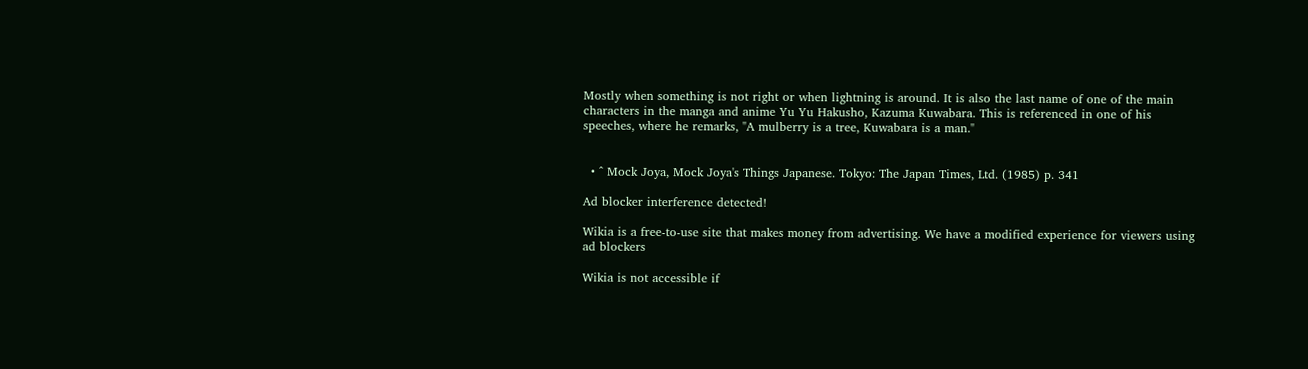Mostly when something is not right or when lightning is around. It is also the last name of one of the main characters in the manga and anime Yu Yu Hakusho, Kazuma Kuwabara. This is referenced in one of his speeches, where he remarks, "A mulberry is a tree, Kuwabara is a man."


  • ^ Mock Joya, Mock Joya's Things Japanese. Tokyo: The Japan Times, Ltd. (1985) p. 341

Ad blocker interference detected!

Wikia is a free-to-use site that makes money from advertising. We have a modified experience for viewers using ad blockers

Wikia is not accessible if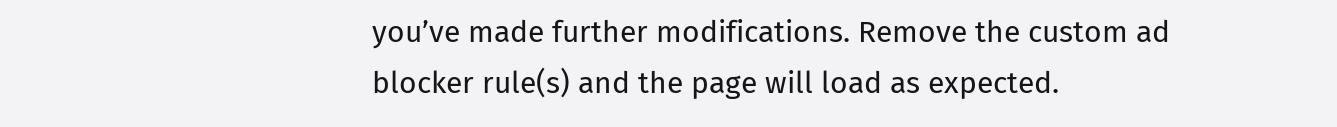you’ve made further modifications. Remove the custom ad blocker rule(s) and the page will load as expected.